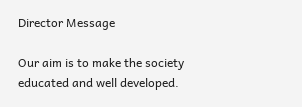Director Message

Our aim is to make the society educated and well developed.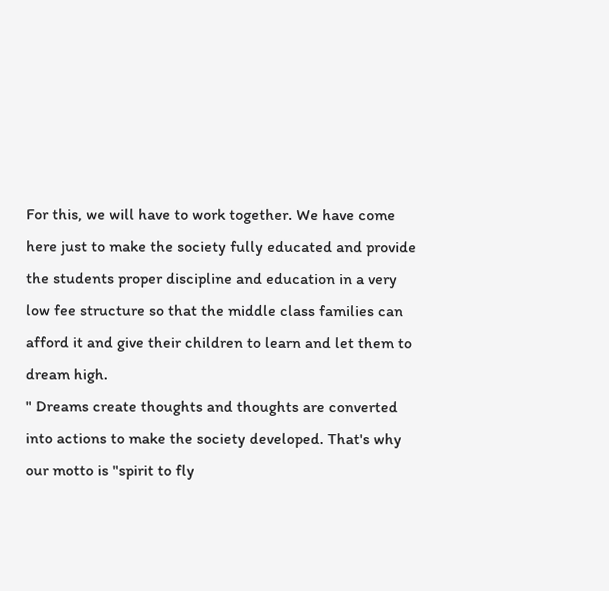For this, we will have to work together. We have come here just to make the society fully educated and provide the students proper discipline and education in a very low fee structure so that the middle class families can afford it and give their children to learn and let them to dream high.
" Dreams create thoughts and thoughts are converted into actions to make the society developed. That's why our motto is "spirit to fly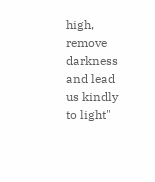high, remove darkness and lead us kindly to light"